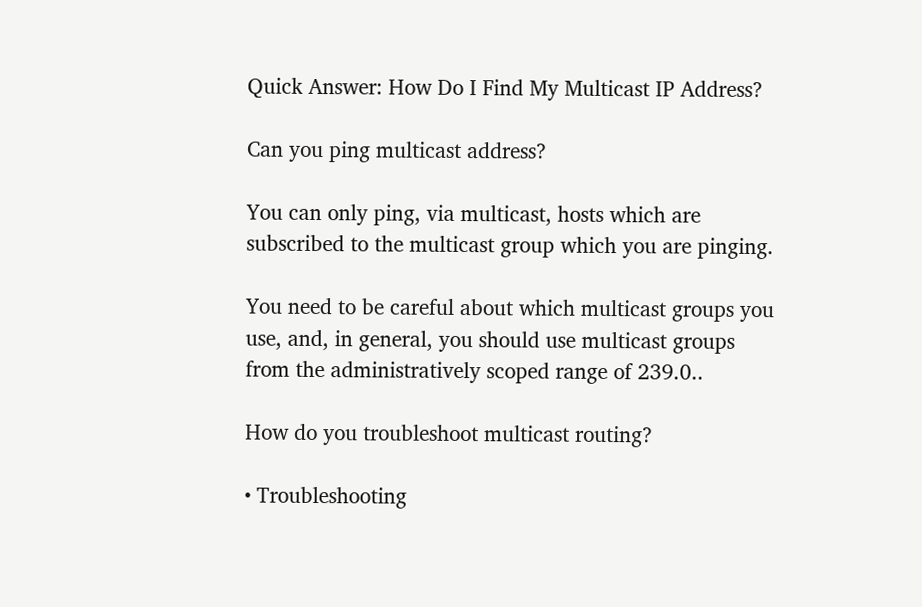Quick Answer: How Do I Find My Multicast IP Address?

Can you ping multicast address?

You can only ping, via multicast, hosts which are subscribed to the multicast group which you are pinging.

You need to be careful about which multicast groups you use, and, in general, you should use multicast groups from the administratively scoped range of 239.0..

How do you troubleshoot multicast routing?

• Troubleshooting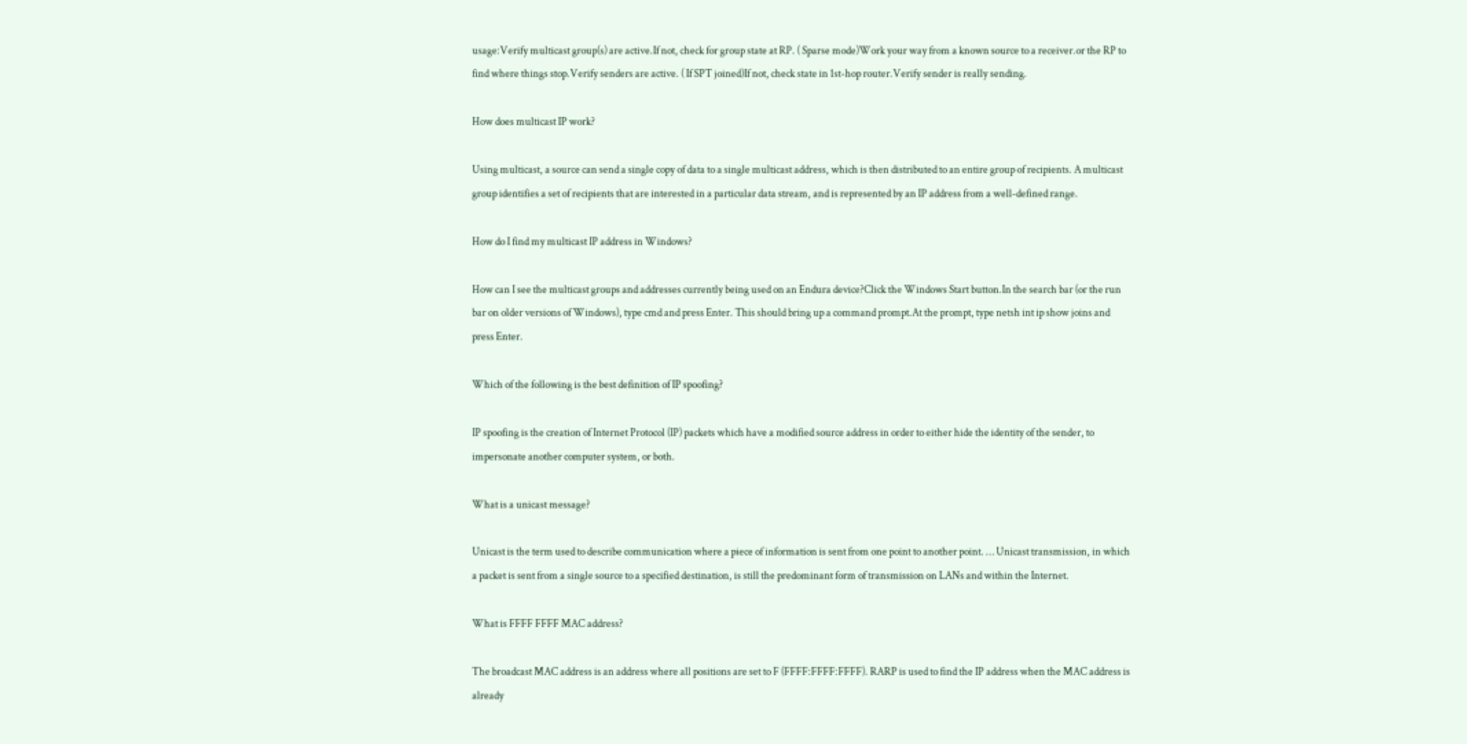usage:Verify multicast group(s) are active.If not, check for group state at RP. ( Sparse mode)Work your way from a known source to a receiver.or the RP to find where things stop.Verify senders are active. ( If SPT joined)If not, check state in 1st-hop router.Verify sender is really sending.

How does multicast IP work?

Using multicast, a source can send a single copy of data to a single multicast address, which is then distributed to an entire group of recipients. A multicast group identifies a set of recipients that are interested in a particular data stream, and is represented by an IP address from a well-defined range.

How do I find my multicast IP address in Windows?

How can I see the multicast groups and addresses currently being used on an Endura device?Click the Windows Start button.In the search bar (or the run bar on older versions of Windows), type cmd and press Enter. This should bring up a command prompt.At the prompt, type netsh int ip show joins and press Enter.

Which of the following is the best definition of IP spoofing?

IP spoofing is the creation of Internet Protocol (IP) packets which have a modified source address in order to either hide the identity of the sender, to impersonate another computer system, or both.

What is a unicast message?

Unicast is the term used to describe communication where a piece of information is sent from one point to another point. … Unicast transmission, in which a packet is sent from a single source to a specified destination, is still the predominant form of transmission on LANs and within the Internet.

What is FFFF FFFF MAC address?

The broadcast MAC address is an address where all positions are set to F (FFFF:FFFF:FFFF). RARP is used to find the IP address when the MAC address is already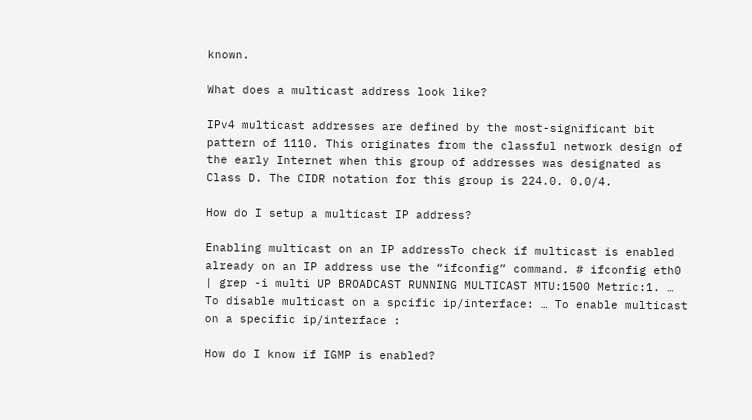known.

What does a multicast address look like?

IPv4 multicast addresses are defined by the most-significant bit pattern of 1110. This originates from the classful network design of the early Internet when this group of addresses was designated as Class D. The CIDR notation for this group is 224.0. 0.0/4.

How do I setup a multicast IP address?

Enabling multicast on an IP addressTo check if multicast is enabled already on an IP address use the “ifconfig” command. # ifconfig eth0 | grep -i multi UP BROADCAST RUNNING MULTICAST MTU:1500 Metric:1. … To disable multicast on a spcific ip/interface: … To enable multicast on a specific ip/interface :

How do I know if IGMP is enabled?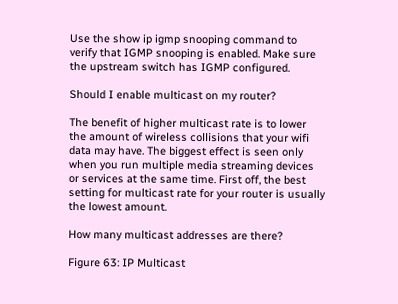Use the show ip igmp snooping command to verify that IGMP snooping is enabled. Make sure the upstream switch has IGMP configured.

Should I enable multicast on my router?

The benefit of higher multicast rate is to lower the amount of wireless collisions that your wifi data may have. The biggest effect is seen only when you run multiple media streaming devices or services at the same time. First off, the best setting for multicast rate for your router is usually the lowest amount.

How many multicast addresses are there?

Figure 63: IP Multicast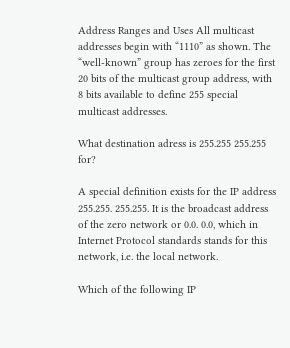Address Ranges and Uses All multicast addresses begin with “1110” as shown. The “well-known” group has zeroes for the first 20 bits of the multicast group address, with 8 bits available to define 255 special multicast addresses.

What destination adress is 255.255 255.255 for?

A special definition exists for the IP address 255.255. 255.255. It is the broadcast address of the zero network or 0.0. 0.0, which in Internet Protocol standards stands for this network, i.e. the local network.

Which of the following IP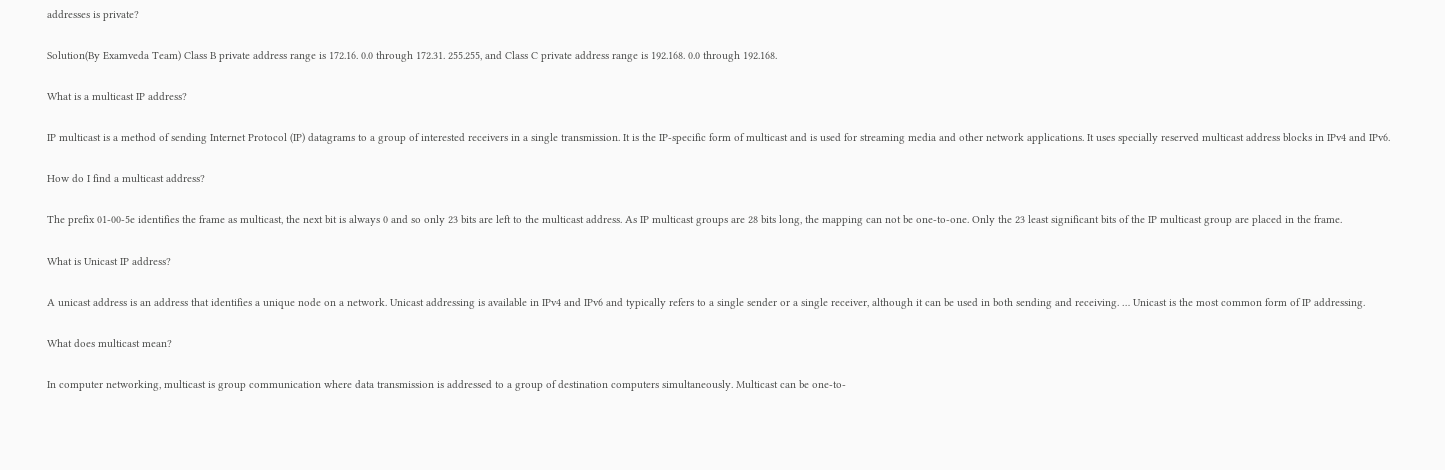addresses is private?

Solution(By Examveda Team) Class B private address range is 172.16. 0.0 through 172.31. 255.255, and Class C private address range is 192.168. 0.0 through 192.168.

What is a multicast IP address?

IP multicast is a method of sending Internet Protocol (IP) datagrams to a group of interested receivers in a single transmission. It is the IP-specific form of multicast and is used for streaming media and other network applications. It uses specially reserved multicast address blocks in IPv4 and IPv6.

How do I find a multicast address?

The prefix 01-00-5e identifies the frame as multicast, the next bit is always 0 and so only 23 bits are left to the multicast address. As IP multicast groups are 28 bits long, the mapping can not be one-to-one. Only the 23 least significant bits of the IP multicast group are placed in the frame.

What is Unicast IP address?

A unicast address is an address that identifies a unique node on a network. Unicast addressing is available in IPv4 and IPv6 and typically refers to a single sender or a single receiver, although it can be used in both sending and receiving. … Unicast is the most common form of IP addressing.

What does multicast mean?

In computer networking, multicast is group communication where data transmission is addressed to a group of destination computers simultaneously. Multicast can be one-to-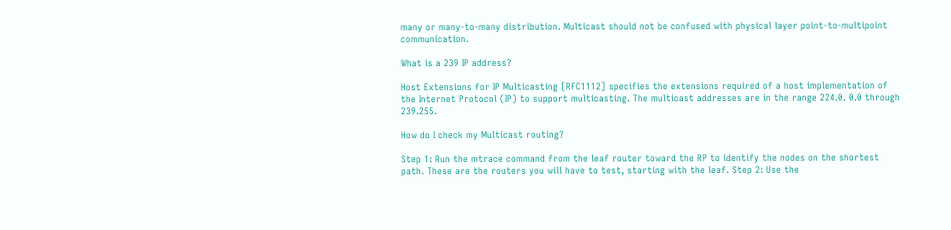many or many-to-many distribution. Multicast should not be confused with physical layer point-to-multipoint communication.

What is a 239 IP address?

Host Extensions for IP Multicasting [RFC1112] specifies the extensions required of a host implementation of the Internet Protocol (IP) to support multicasting. The multicast addresses are in the range 224.0. 0.0 through 239.255.

How do I check my Multicast routing?

Step 1: Run the mtrace command from the leaf router toward the RP to identify the nodes on the shortest path. These are the routers you will have to test, starting with the leaf. Step 2: Use the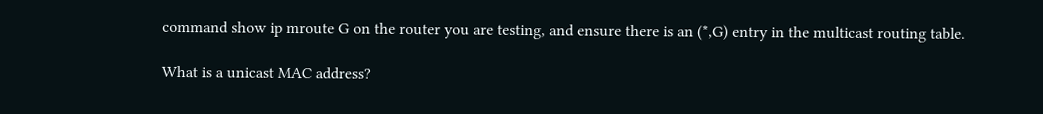command show ip mroute G on the router you are testing, and ensure there is an (*,G) entry in the multicast routing table.

What is a unicast MAC address?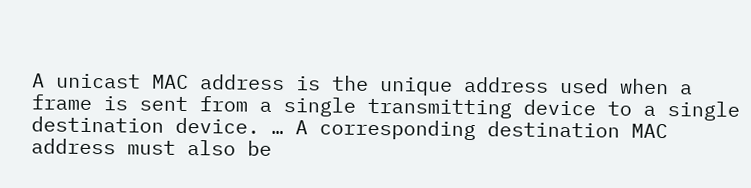A unicast MAC address is the unique address used when a frame is sent from a single transmitting device to a single destination device. … A corresponding destination MAC address must also be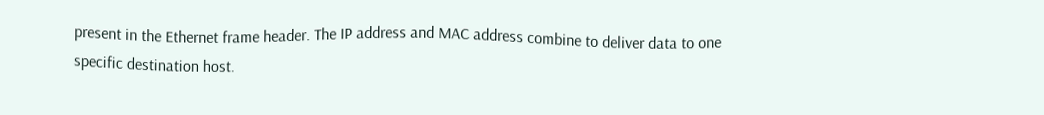present in the Ethernet frame header. The IP address and MAC address combine to deliver data to one specific destination host.